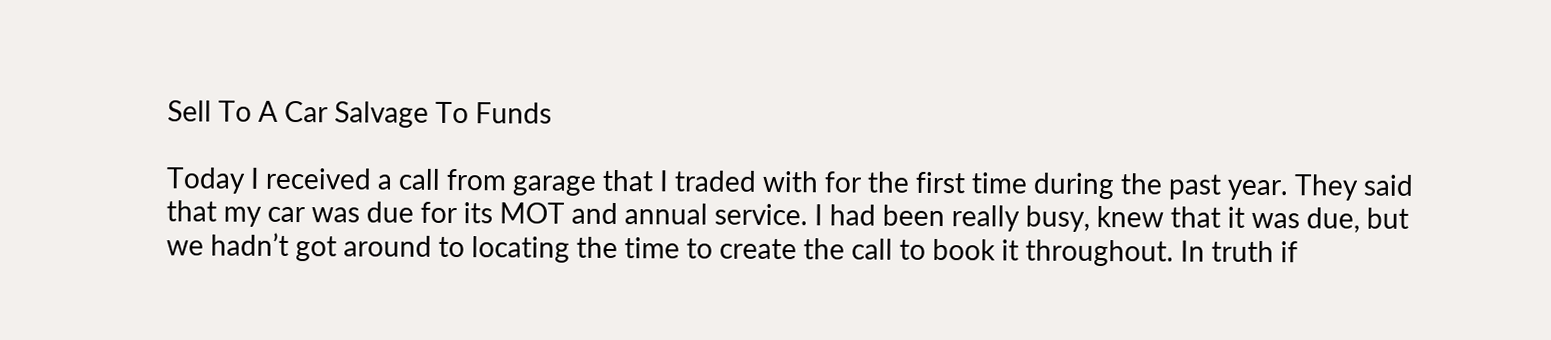Sell To A Car Salvage To Funds

Today I received a call from garage that I traded with for the first time during the past year. They said that my car was due for its MOT and annual service. I had been really busy, knew that it was due, but we hadn’t got around to locating the time to create the call to book it throughout. In truth if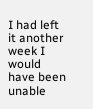I had left it another week I would have been unable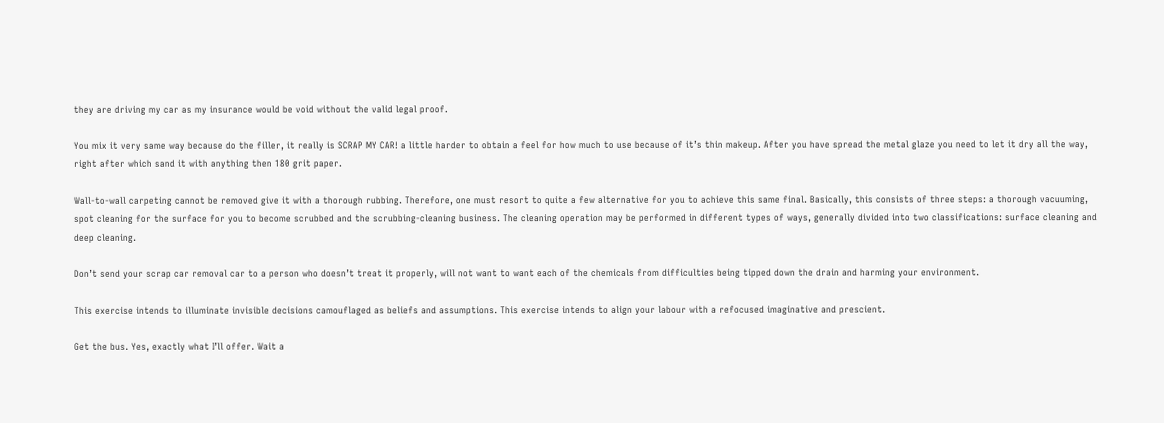they are driving my car as my insurance would be void without the valid legal proof.

You mix it very same way because do the filler, it really is SCRAP MY CAR! a little harder to obtain a feel for how much to use because of it’s thin makeup. After you have spread the metal glaze you need to let it dry all the way, right after which sand it with anything then 180 grit paper.

Wall-to-wall carpeting cannot be removed give it with a thorough rubbing. Therefore, one must resort to quite a few alternative for you to achieve this same final. Basically, this consists of three steps: a thorough vacuuming, spot cleaning for the surface for you to become scrubbed and the scrubbing-cleaning business. The cleaning operation may be performed in different types of ways, generally divided into two classifications: surface cleaning and deep cleaning.

Don’t send your scrap car removal car to a person who doesn’t treat it properly, will not want to want each of the chemicals from difficulties being tipped down the drain and harming your environment.

This exercise intends to illuminate invisible decisions camouflaged as beliefs and assumptions. This exercise intends to align your labour with a refocused imaginative and prescient.

Get the bus. Yes, exactly what I’ll offer. Wait a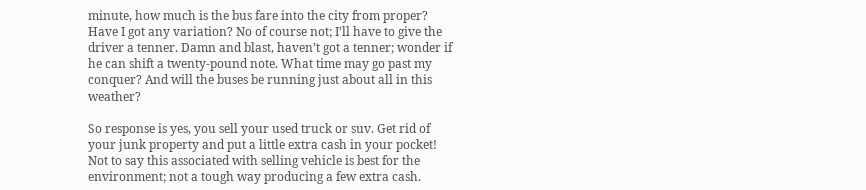minute, how much is the bus fare into the city from proper? Have I got any variation? No of course not; I’ll have to give the driver a tenner. Damn and blast, haven’t got a tenner; wonder if he can shift a twenty-pound note. What time may go past my conquer? And will the buses be running just about all in this weather?

So response is yes, you sell your used truck or suv. Get rid of your junk property and put a little extra cash in your pocket! Not to say this associated with selling vehicle is best for the environment; not a tough way producing a few extra cash.